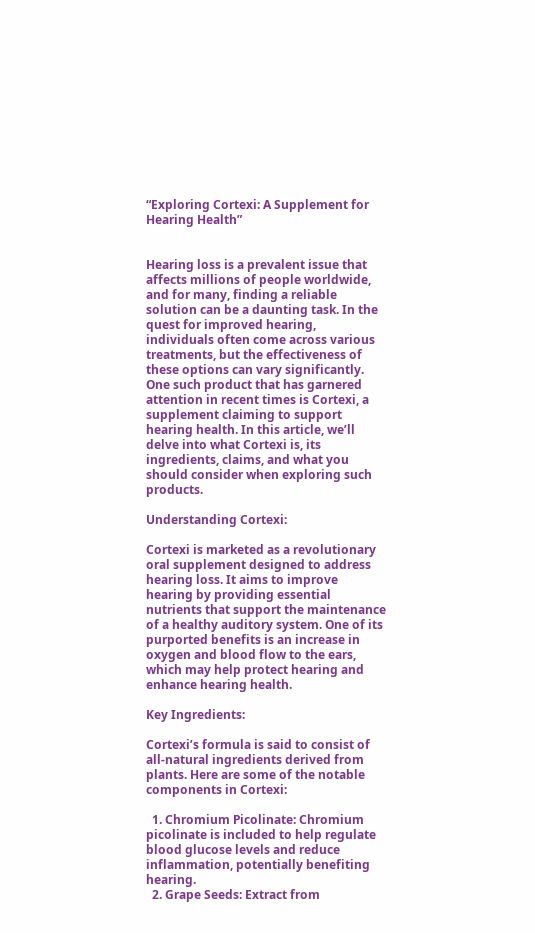“Exploring Cortexi: A Supplement for Hearing Health”


Hearing loss is a prevalent issue that affects millions of people worldwide, and for many, finding a reliable solution can be a daunting task. In the quest for improved hearing, individuals often come across various treatments, but the effectiveness of these options can vary significantly. One such product that has garnered attention in recent times is Cortexi, a supplement claiming to support hearing health. In this article, we’ll delve into what Cortexi is, its ingredients, claims, and what you should consider when exploring such products.

Understanding Cortexi:

Cortexi is marketed as a revolutionary oral supplement designed to address hearing loss. It aims to improve hearing by providing essential nutrients that support the maintenance of a healthy auditory system. One of its purported benefits is an increase in oxygen and blood flow to the ears, which may help protect hearing and enhance hearing health.

Key Ingredients:

Cortexi’s formula is said to consist of all-natural ingredients derived from plants. Here are some of the notable components in Cortexi:

  1. Chromium Picolinate: Chromium picolinate is included to help regulate blood glucose levels and reduce inflammation, potentially benefiting hearing.
  2. Grape Seeds: Extract from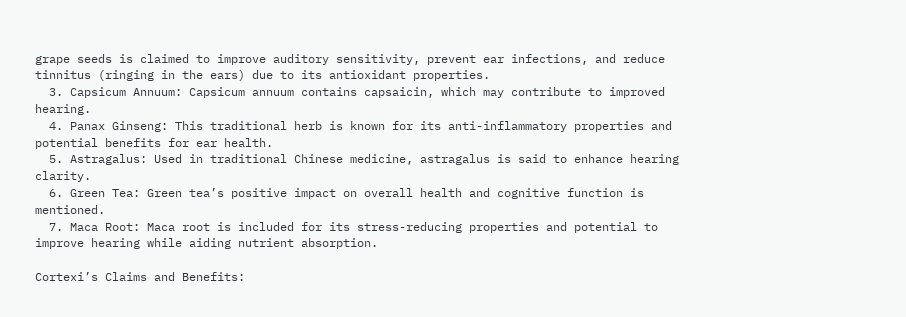grape seeds is claimed to improve auditory sensitivity, prevent ear infections, and reduce tinnitus (ringing in the ears) due to its antioxidant properties.
  3. Capsicum Annuum: Capsicum annuum contains capsaicin, which may contribute to improved hearing.
  4. Panax Ginseng: This traditional herb is known for its anti-inflammatory properties and potential benefits for ear health.
  5. Astragalus: Used in traditional Chinese medicine, astragalus is said to enhance hearing clarity.
  6. Green Tea: Green tea’s positive impact on overall health and cognitive function is mentioned.
  7. Maca Root: Maca root is included for its stress-reducing properties and potential to improve hearing while aiding nutrient absorption.

Cortexi’s Claims and Benefits: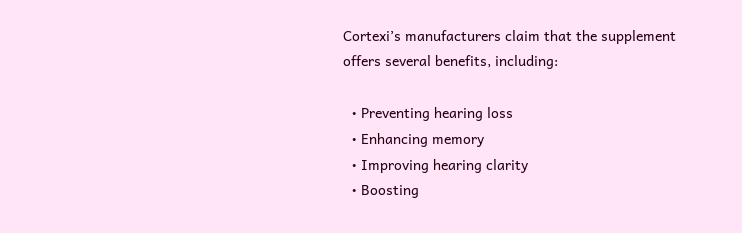Cortexi’s manufacturers claim that the supplement offers several benefits, including:

  • Preventing hearing loss
  • Enhancing memory
  • Improving hearing clarity
  • Boosting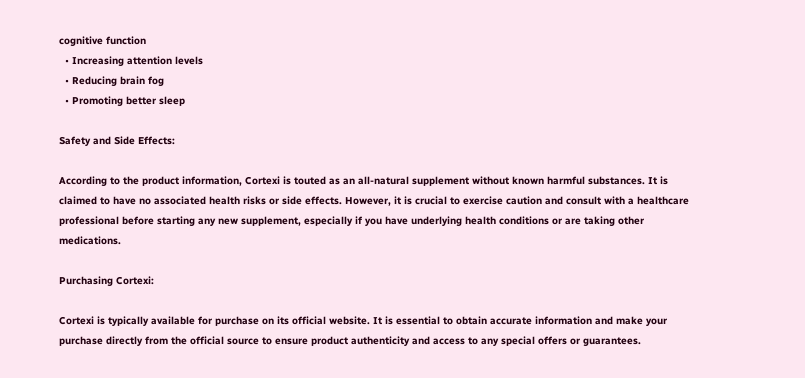cognitive function
  • Increasing attention levels
  • Reducing brain fog
  • Promoting better sleep

Safety and Side Effects:

According to the product information, Cortexi is touted as an all-natural supplement without known harmful substances. It is claimed to have no associated health risks or side effects. However, it is crucial to exercise caution and consult with a healthcare professional before starting any new supplement, especially if you have underlying health conditions or are taking other medications.

Purchasing Cortexi:

Cortexi is typically available for purchase on its official website. It is essential to obtain accurate information and make your purchase directly from the official source to ensure product authenticity and access to any special offers or guarantees.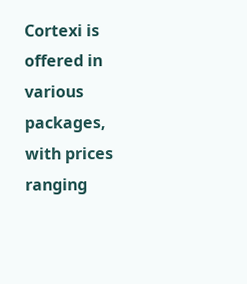Cortexi is offered in various packages, with prices ranging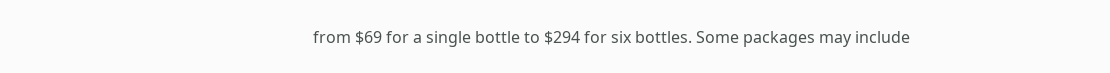from $69 for a single bottle to $294 for six bottles. Some packages may include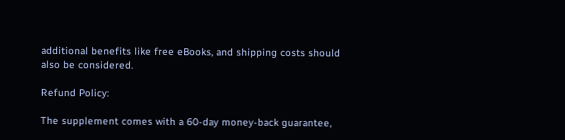additional benefits like free eBooks, and shipping costs should also be considered.

Refund Policy:

The supplement comes with a 60-day money-back guarantee,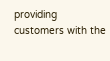providing customers with the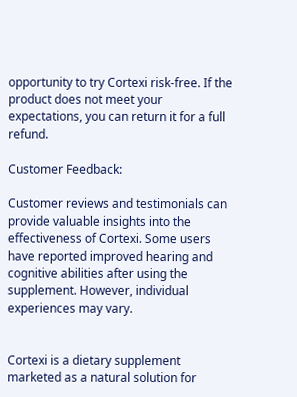opportunity to try Cortexi risk-free. If the product does not meet your expectations, you can return it for a full refund.

Customer Feedback:

Customer reviews and testimonials can provide valuable insights into the effectiveness of Cortexi. Some users have reported improved hearing and cognitive abilities after using the supplement. However, individual experiences may vary.


Cortexi is a dietary supplement marketed as a natural solution for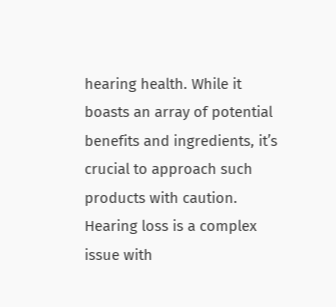hearing health. While it boasts an array of potential benefits and ingredients, it’s crucial to approach such products with caution. Hearing loss is a complex issue with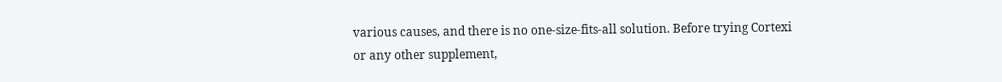various causes, and there is no one-size-fits-all solution. Before trying Cortexi or any other supplement,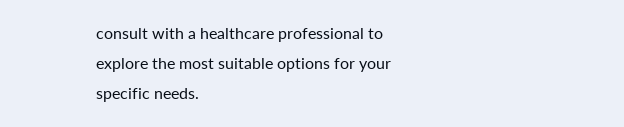consult with a healthcare professional to explore the most suitable options for your specific needs.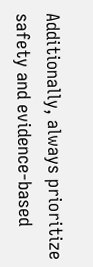Additionally, always prioritize safety and evidence-based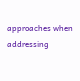approaches when addressing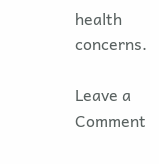health concerns.

Leave a Comment